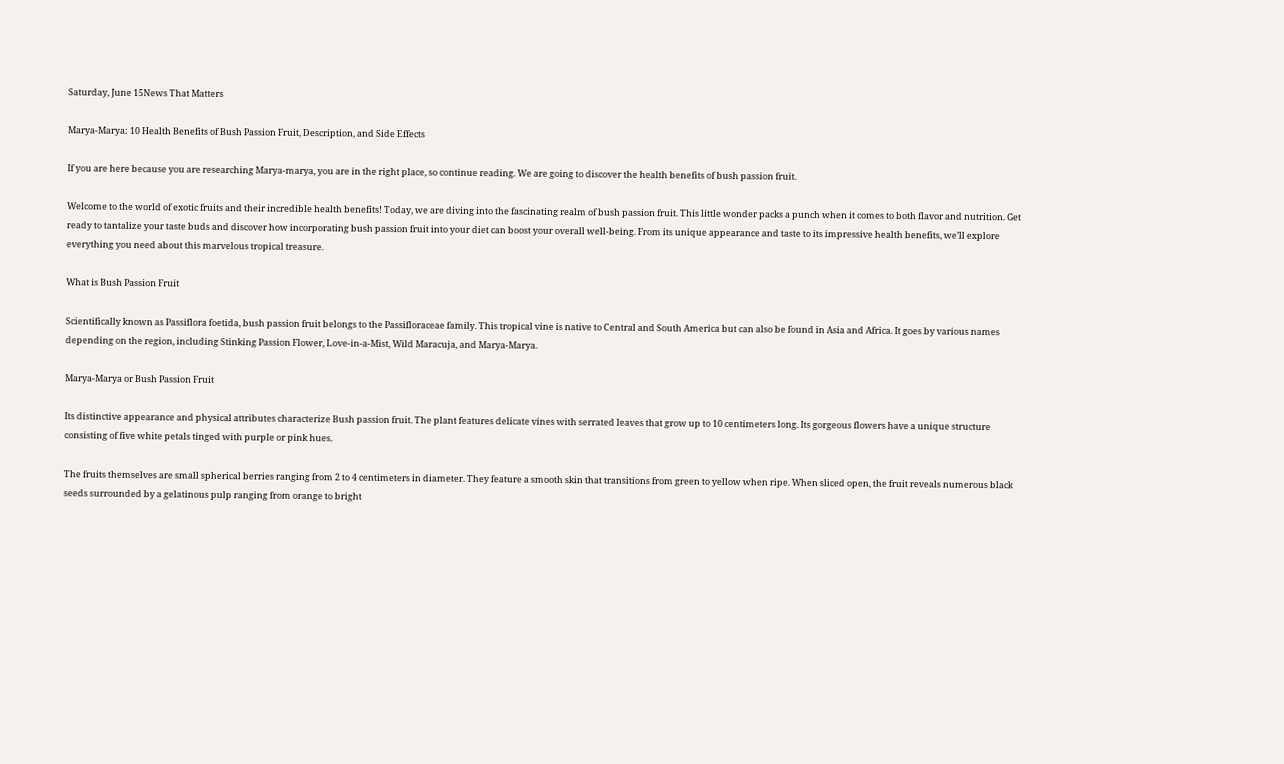Saturday, June 15News That Matters

Marya-Marya: 10 Health Benefits of Bush Passion Fruit, Description, and Side Effects

If you are here because you are researching Marya-marya, you are in the right place, so continue reading. We are going to discover the health benefits of bush passion fruit.

Welcome to the world of exotic fruits and their incredible health benefits! Today, we are diving into the fascinating realm of bush passion fruit. This little wonder packs a punch when it comes to both flavor and nutrition. Get ready to tantalize your taste buds and discover how incorporating bush passion fruit into your diet can boost your overall well-being. From its unique appearance and taste to its impressive health benefits, we’ll explore everything you need about this marvelous tropical treasure.

What is Bush Passion Fruit

Scientifically known as Passiflora foetida, bush passion fruit belongs to the Passifloraceae family. This tropical vine is native to Central and South America but can also be found in Asia and Africa. It goes by various names depending on the region, including Stinking Passion Flower, Love-in-a-Mist, Wild Maracuja, and Marya-Marya.

Marya-Marya or Bush Passion Fruit

Its distinctive appearance and physical attributes characterize Bush passion fruit. The plant features delicate vines with serrated leaves that grow up to 10 centimeters long. Its gorgeous flowers have a unique structure consisting of five white petals tinged with purple or pink hues.

The fruits themselves are small spherical berries ranging from 2 to 4 centimeters in diameter. They feature a smooth skin that transitions from green to yellow when ripe. When sliced open, the fruit reveals numerous black seeds surrounded by a gelatinous pulp ranging from orange to bright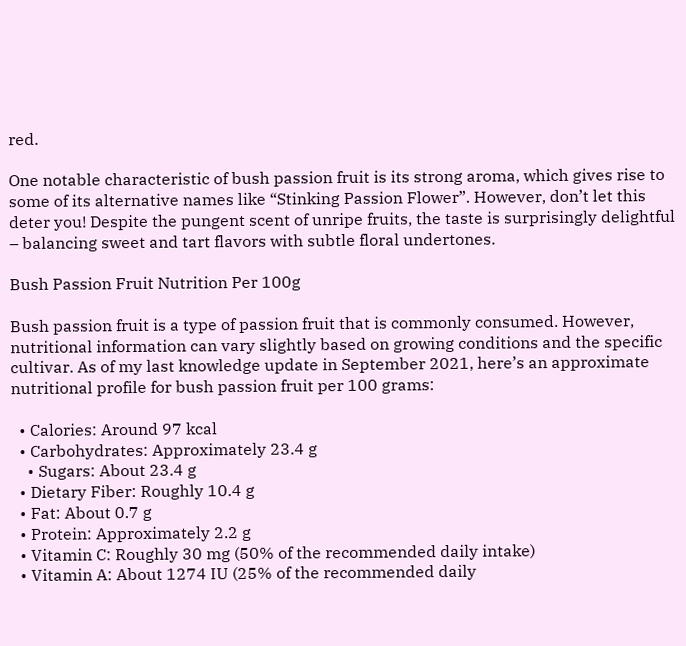red.

One notable characteristic of bush passion fruit is its strong aroma, which gives rise to some of its alternative names like “Stinking Passion Flower”. However, don’t let this deter you! Despite the pungent scent of unripe fruits, the taste is surprisingly delightful – balancing sweet and tart flavors with subtle floral undertones.

Bush Passion Fruit Nutrition Per 100g

Bush passion fruit is a type of passion fruit that is commonly consumed. However, nutritional information can vary slightly based on growing conditions and the specific cultivar. As of my last knowledge update in September 2021, here’s an approximate nutritional profile for bush passion fruit per 100 grams:

  • Calories: Around 97 kcal
  • Carbohydrates: Approximately 23.4 g
    • Sugars: About 23.4 g
  • Dietary Fiber: Roughly 10.4 g
  • Fat: About 0.7 g
  • Protein: Approximately 2.2 g
  • Vitamin C: Roughly 30 mg (50% of the recommended daily intake)
  • Vitamin A: About 1274 IU (25% of the recommended daily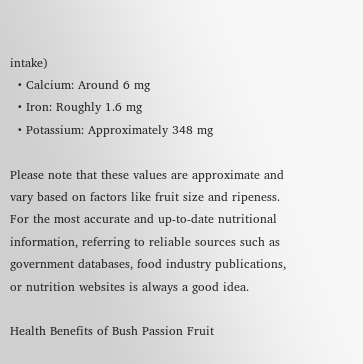intake)
  • Calcium: Around 6 mg
  • Iron: Roughly 1.6 mg
  • Potassium: Approximately 348 mg

Please note that these values are approximate and vary based on factors like fruit size and ripeness. For the most accurate and up-to-date nutritional information, referring to reliable sources such as government databases, food industry publications, or nutrition websites is always a good idea.

Health Benefits of Bush Passion Fruit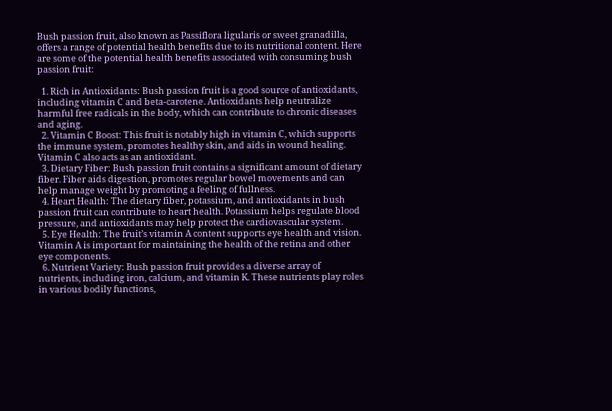Bush passion fruit, also known as Passiflora ligularis or sweet granadilla, offers a range of potential health benefits due to its nutritional content. Here are some of the potential health benefits associated with consuming bush passion fruit:

  1. Rich in Antioxidants: Bush passion fruit is a good source of antioxidants, including vitamin C and beta-carotene. Antioxidants help neutralize harmful free radicals in the body, which can contribute to chronic diseases and aging.
  2. Vitamin C Boost: This fruit is notably high in vitamin C, which supports the immune system, promotes healthy skin, and aids in wound healing. Vitamin C also acts as an antioxidant.
  3. Dietary Fiber: Bush passion fruit contains a significant amount of dietary fiber. Fiber aids digestion, promotes regular bowel movements and can help manage weight by promoting a feeling of fullness.
  4. Heart Health: The dietary fiber, potassium, and antioxidants in bush passion fruit can contribute to heart health. Potassium helps regulate blood pressure, and antioxidants may help protect the cardiovascular system.
  5. Eye Health: The fruit’s vitamin A content supports eye health and vision. Vitamin A is important for maintaining the health of the retina and other eye components.
  6. Nutrient Variety: Bush passion fruit provides a diverse array of nutrients, including iron, calcium, and vitamin K. These nutrients play roles in various bodily functions,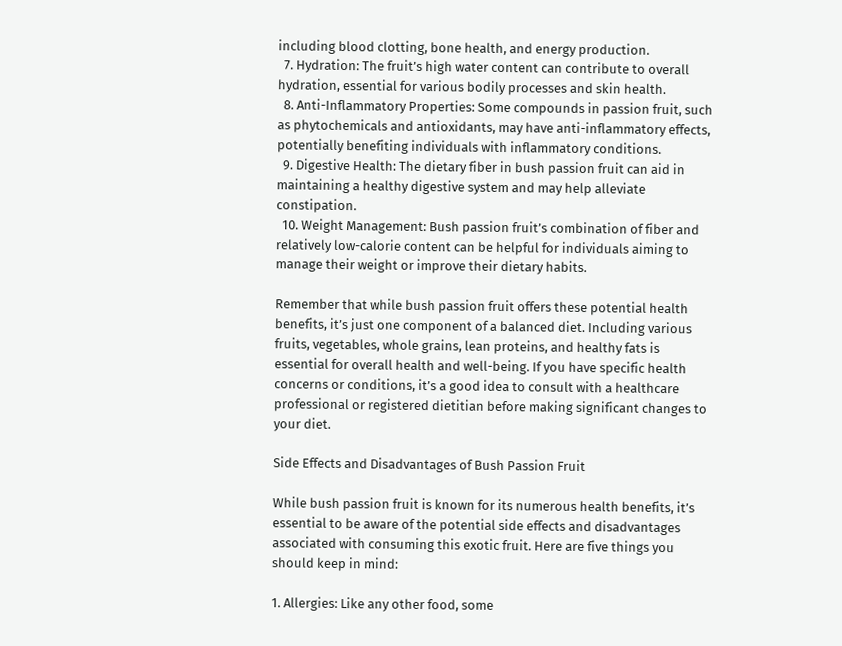including blood clotting, bone health, and energy production.
  7. Hydration: The fruit’s high water content can contribute to overall hydration, essential for various bodily processes and skin health.
  8. Anti-Inflammatory Properties: Some compounds in passion fruit, such as phytochemicals and antioxidants, may have anti-inflammatory effects, potentially benefiting individuals with inflammatory conditions.
  9. Digestive Health: The dietary fiber in bush passion fruit can aid in maintaining a healthy digestive system and may help alleviate constipation.
  10. Weight Management: Bush passion fruit’s combination of fiber and relatively low-calorie content can be helpful for individuals aiming to manage their weight or improve their dietary habits.

Remember that while bush passion fruit offers these potential health benefits, it’s just one component of a balanced diet. Including various fruits, vegetables, whole grains, lean proteins, and healthy fats is essential for overall health and well-being. If you have specific health concerns or conditions, it’s a good idea to consult with a healthcare professional or registered dietitian before making significant changes to your diet.

Side Effects and Disadvantages of Bush Passion Fruit

While bush passion fruit is known for its numerous health benefits, it’s essential to be aware of the potential side effects and disadvantages associated with consuming this exotic fruit. Here are five things you should keep in mind:

1. Allergies: Like any other food, some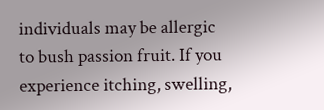individuals may be allergic to bush passion fruit. If you experience itching, swelling,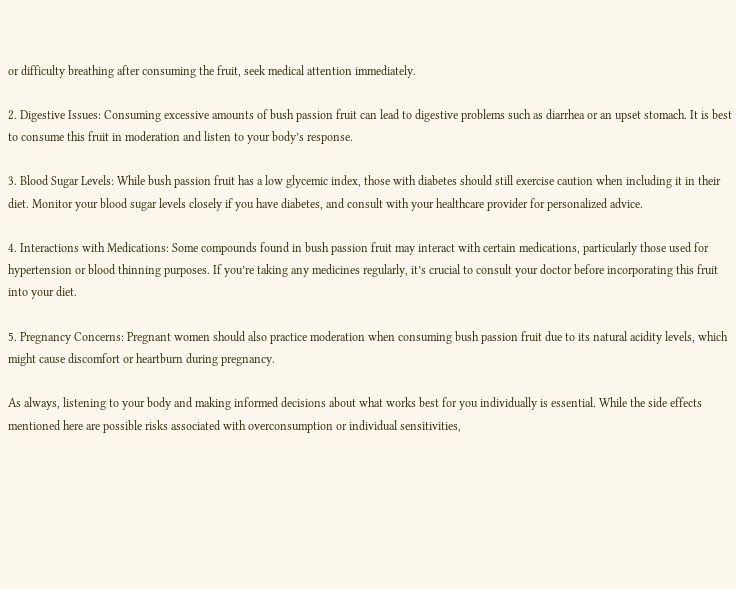or difficulty breathing after consuming the fruit, seek medical attention immediately.

2. Digestive Issues: Consuming excessive amounts of bush passion fruit can lead to digestive problems such as diarrhea or an upset stomach. It is best to consume this fruit in moderation and listen to your body’s response.

3. Blood Sugar Levels: While bush passion fruit has a low glycemic index, those with diabetes should still exercise caution when including it in their diet. Monitor your blood sugar levels closely if you have diabetes, and consult with your healthcare provider for personalized advice.

4. Interactions with Medications: Some compounds found in bush passion fruit may interact with certain medications, particularly those used for hypertension or blood thinning purposes. If you’re taking any medicines regularly, it’s crucial to consult your doctor before incorporating this fruit into your diet.

5. Pregnancy Concerns: Pregnant women should also practice moderation when consuming bush passion fruit due to its natural acidity levels, which might cause discomfort or heartburn during pregnancy.

As always, listening to your body and making informed decisions about what works best for you individually is essential. While the side effects mentioned here are possible risks associated with overconsumption or individual sensitivities,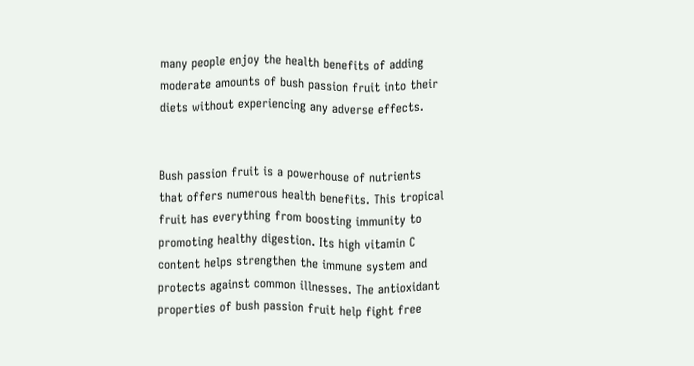many people enjoy the health benefits of adding moderate amounts of bush passion fruit into their diets without experiencing any adverse effects.


Bush passion fruit is a powerhouse of nutrients that offers numerous health benefits. This tropical fruit has everything from boosting immunity to promoting healthy digestion. Its high vitamin C content helps strengthen the immune system and protects against common illnesses. The antioxidant properties of bush passion fruit help fight free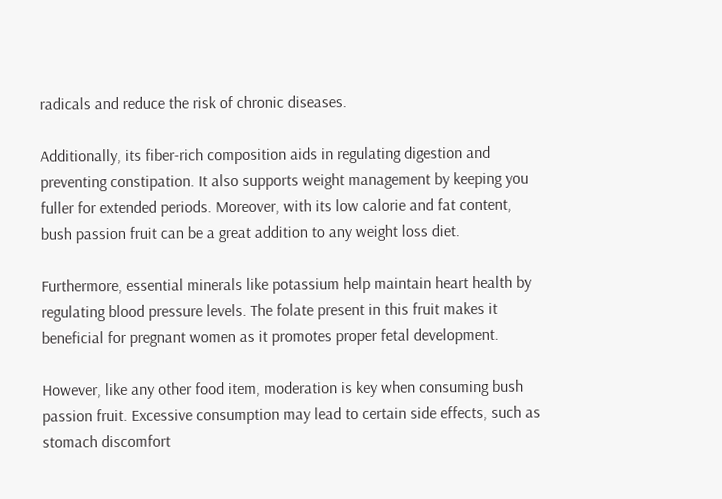radicals and reduce the risk of chronic diseases.

Additionally, its fiber-rich composition aids in regulating digestion and preventing constipation. It also supports weight management by keeping you fuller for extended periods. Moreover, with its low calorie and fat content, bush passion fruit can be a great addition to any weight loss diet.

Furthermore, essential minerals like potassium help maintain heart health by regulating blood pressure levels. The folate present in this fruit makes it beneficial for pregnant women as it promotes proper fetal development.

However, like any other food item, moderation is key when consuming bush passion fruit. Excessive consumption may lead to certain side effects, such as stomach discomfort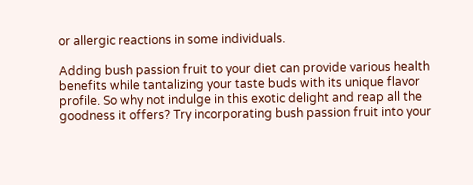or allergic reactions in some individuals.

Adding bush passion fruit to your diet can provide various health benefits while tantalizing your taste buds with its unique flavor profile. So why not indulge in this exotic delight and reap all the goodness it offers? Try incorporating bush passion fruit into your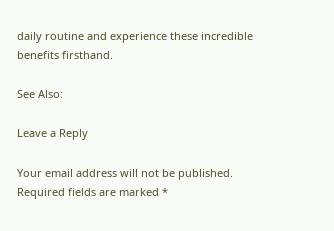daily routine and experience these incredible benefits firsthand.

See Also:

Leave a Reply

Your email address will not be published. Required fields are marked *